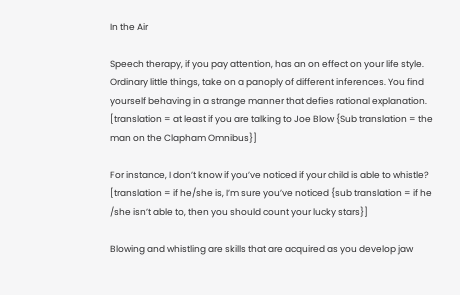In the Air

Speech therapy, if you pay attention, has an on effect on your life style. Ordinary little things, take on a panoply of different inferences. You find yourself behaving in a strange manner that defies rational explanation. [translation = at least if you are talking to Joe Blow {Sub translation = the man on the Clapham Omnibus}]

For instance, I don’t know if you’ve noticed if your child is able to whistle? [translation = if he/she is, I’m sure you’ve noticed {sub translation = if he /she isn’t able to, then you should count your lucky stars}]

Blowing and whistling are skills that are acquired as you develop jaw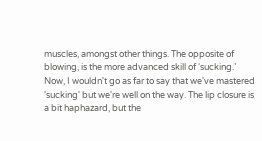muscles, amongst other things. The opposite of blowing, is the more advanced skill of ‘sucking.’ Now, I wouldn't go as far to say that we've mastered 'sucking' but we're well on the way. The lip closure is a bit haphazard, but the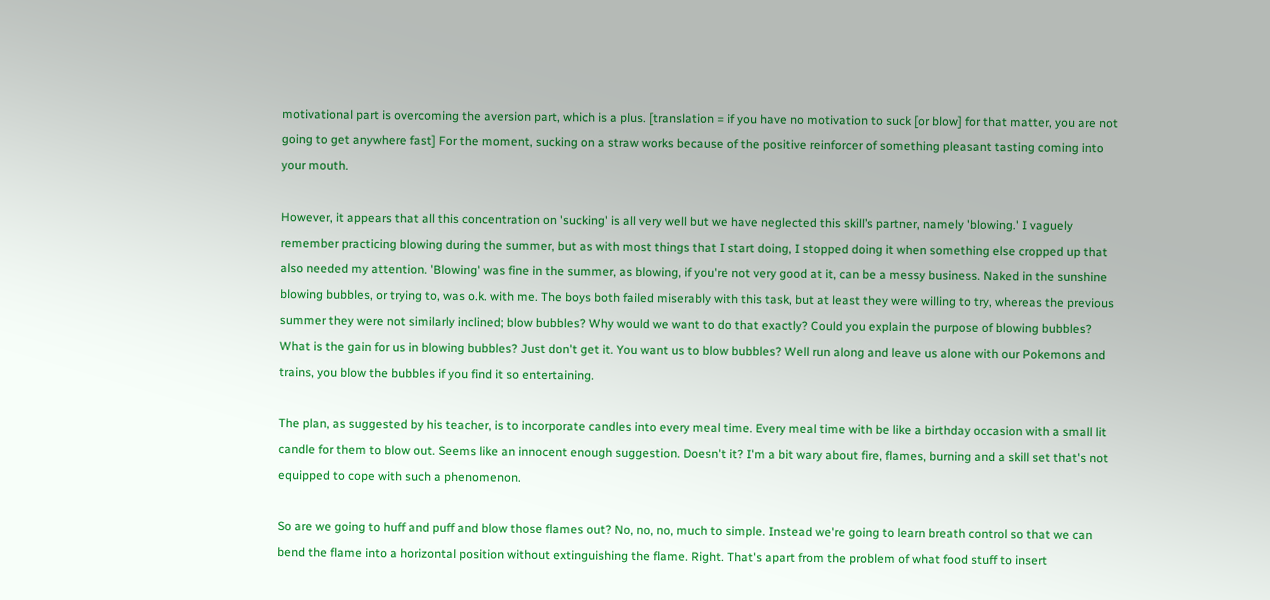motivational part is overcoming the aversion part, which is a plus. [translation = if you have no motivation to suck [or blow] for that matter, you are not going to get anywhere fast] For the moment, sucking on a straw works because of the positive reinforcer of something pleasant tasting coming into your mouth.

However, it appears that all this concentration on 'sucking' is all very well but we have neglected this skill’s partner, namely 'blowing.' I vaguely remember practicing blowing during the summer, but as with most things that I start doing, I stopped doing it when something else cropped up that also needed my attention. 'Blowing' was fine in the summer, as blowing, if you're not very good at it, can be a messy business. Naked in the sunshine blowing bubbles, or trying to, was o.k. with me. The boys both failed miserably with this task, but at least they were willing to try, whereas the previous summer they were not similarly inclined; blow bubbles? Why would we want to do that exactly? Could you explain the purpose of blowing bubbles? What is the gain for us in blowing bubbles? Just don't get it. You want us to blow bubbles? Well run along and leave us alone with our Pokemons and trains, you blow the bubbles if you find it so entertaining.

The plan, as suggested by his teacher, is to incorporate candles into every meal time. Every meal time with be like a birthday occasion with a small lit candle for them to blow out. Seems like an innocent enough suggestion. Doesn't it? I'm a bit wary about fire, flames, burning and a skill set that's not equipped to cope with such a phenomenon.

So are we going to huff and puff and blow those flames out? No, no, no, much to simple. Instead we're going to learn breath control so that we can bend the flame into a horizontal position without extinguishing the flame. Right. That's apart from the problem of what food stuff to insert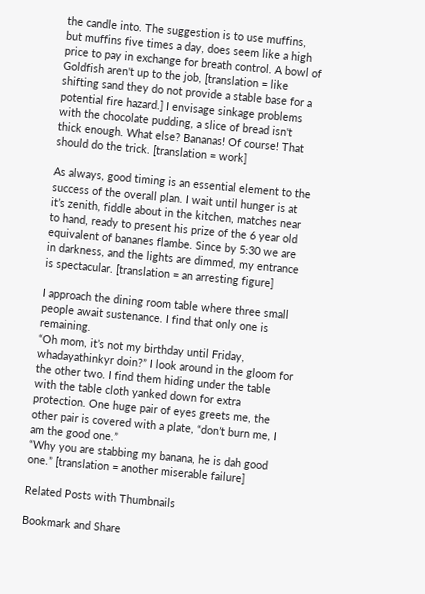the candle into. The suggestion is to use muffins, but muffins five times a day, does seem like a high price to pay in exchange for breath control. A bowl of Goldfish aren't up to the job, [translation = like shifting sand they do not provide a stable base for a potential fire hazard.] I envisage sinkage problems with the chocolate pudding, a slice of bread isn't thick enough. What else? Bananas! Of course! That should do the trick. [translation = work]

As always, good timing is an essential element to the success of the overall plan. I wait until hunger is at it’s zenith, fiddle about in the kitchen, matches near to hand, ready to present his prize of the 6 year old equivalent of bananes flambe. Since by 5:30 we are in darkness, and the lights are dimmed, my entrance is spectacular. [translation = an arresting figure]

I approach the dining room table where three small people await sustenance. I find that only one is remaining.
“Oh mom, it’s not my birthday until Friday, whadayathinkyr doin?” I look around in the gloom for the other two. I find them hiding under the table with the table cloth yanked down for extra protection. One huge pair of eyes greets me, the other pair is covered with a plate, “don’t burn me, I am the good one.”
“Why you are stabbing my banana, he is dah good one.” [translation = another miserable failure]

Related Posts with Thumbnails

Bookmark and Share